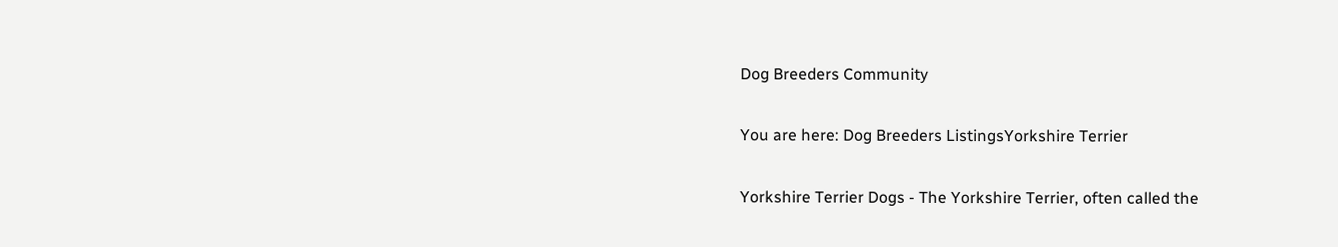Dog Breeders Community

You are here: Dog Breeders ListingsYorkshire Terrier

Yorkshire Terrier Dogs - The Yorkshire Terrier, often called the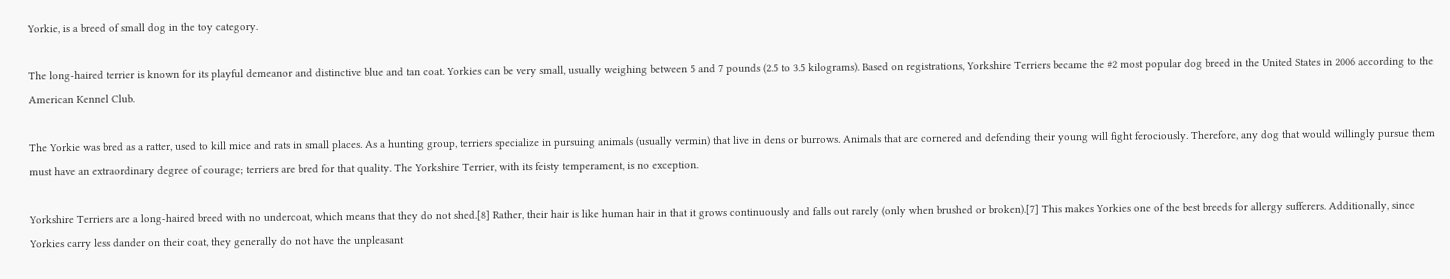Yorkie, is a breed of small dog in the toy category.

The long-haired terrier is known for its playful demeanor and distinctive blue and tan coat. Yorkies can be very small, usually weighing between 5 and 7 pounds (2.5 to 3.5 kilograms). Based on registrations, Yorkshire Terriers became the #2 most popular dog breed in the United States in 2006 according to the American Kennel Club.

The Yorkie was bred as a ratter, used to kill mice and rats in small places. As a hunting group, terriers specialize in pursuing animals (usually vermin) that live in dens or burrows. Animals that are cornered and defending their young will fight ferociously. Therefore, any dog that would willingly pursue them must have an extraordinary degree of courage; terriers are bred for that quality. The Yorkshire Terrier, with its feisty temperament, is no exception.

Yorkshire Terriers are a long-haired breed with no undercoat, which means that they do not shed.[8] Rather, their hair is like human hair in that it grows continuously and falls out rarely (only when brushed or broken).[7] This makes Yorkies one of the best breeds for allergy sufferers. Additionally, since Yorkies carry less dander on their coat, they generally do not have the unpleasant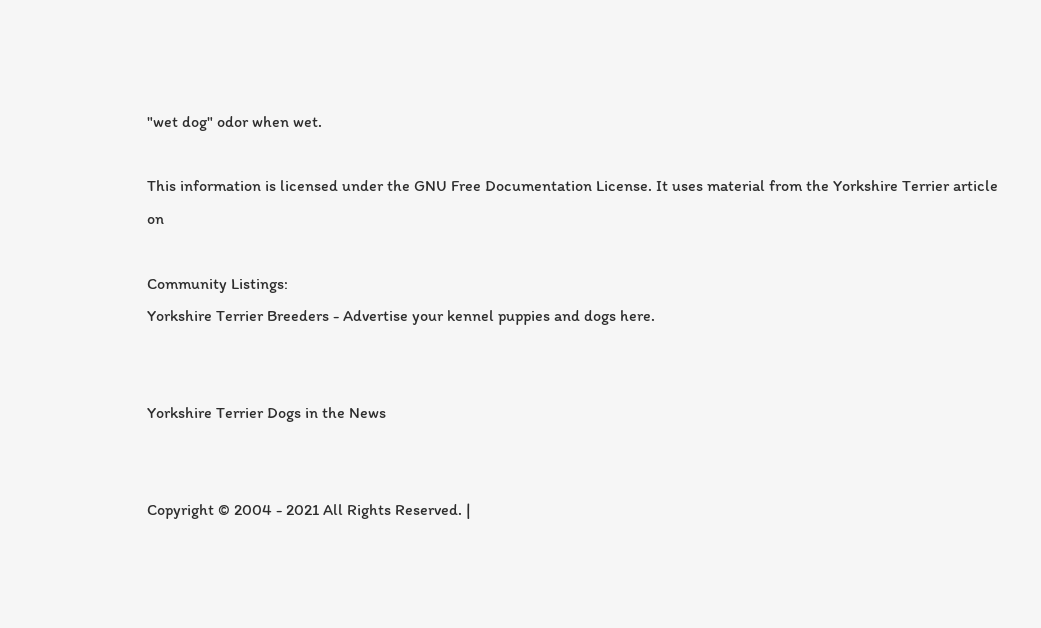"wet dog" odor when wet.

This information is licensed under the GNU Free Documentation License. It uses material from the Yorkshire Terrier article on

Community Listings:
Yorkshire Terrier Breeders - Advertise your kennel puppies and dogs here.


Yorkshire Terrier Dogs in the News


Copyright © 2004 - 2021 All Rights Reserved. |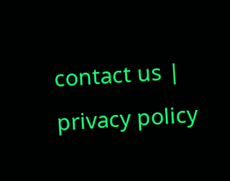contact us | privacy policy